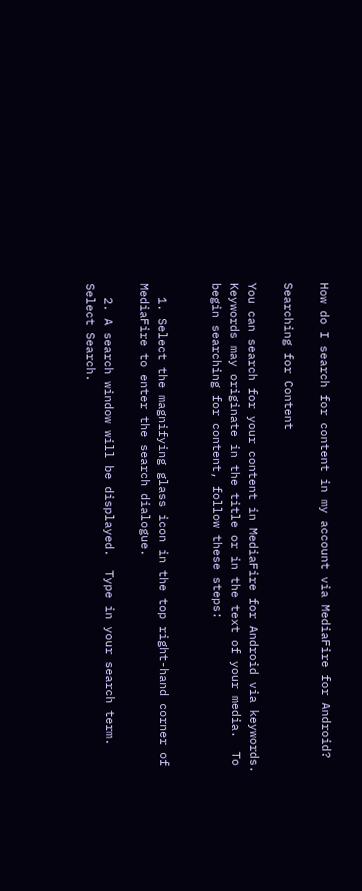How do I search for content in my account via MediaFire for Android?

Searching for Content

You can search for your content in MediaFire for Android via keywords.  Keywords may originate in the title or in the text of your media.  To begin searching for content, follow these steps:


  1. Select the magnifying glass icon in the top right-hand corner of MediaFire to enter the search dialogue.

  2. A search window will be displayed.  Type in your search term.  Select Search.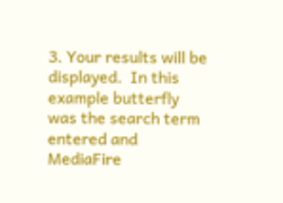3. Your results will be displayed.  In this example butterfly was the search term entered and MediaFire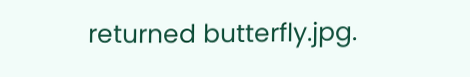returned butterfly.jpg.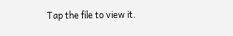Tap the file to view it.